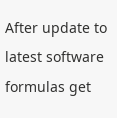After update to latest software formulas get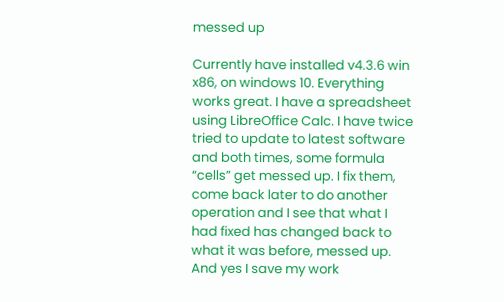messed up

Currently have installed v4.3.6 win x86, on windows 10. Everything works great. I have a spreadsheet using LibreOffice Calc. I have twice tried to update to latest software and both times, some formula “cells” get messed up. I fix them, come back later to do another operation and I see that what I had fixed has changed back to what it was before, messed up. And yes I save my work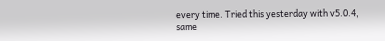every time. Tried this yesterday with v5.0.4, same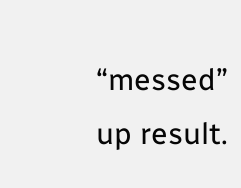“messed” up result.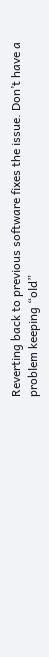Reverting back to previous software fixes the issue. Don’t have a problem keeping “old”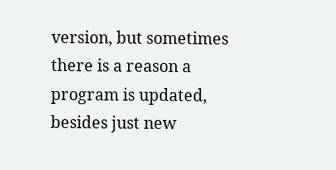version, but sometimes there is a reason a program is updated, besides just new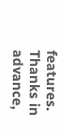features.
Thanks in advance,